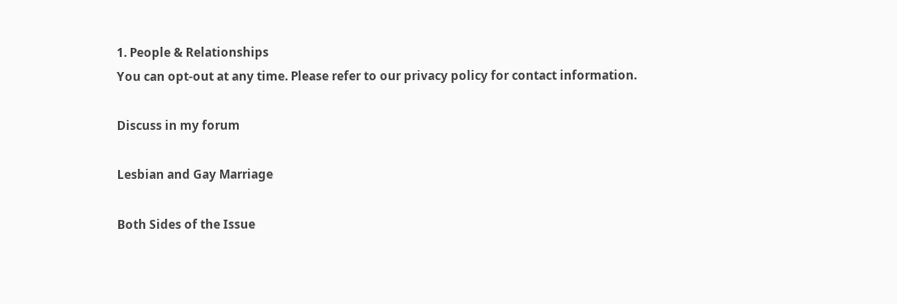1. People & Relationships
You can opt-out at any time. Please refer to our privacy policy for contact information.

Discuss in my forum

Lesbian and Gay Marriage

Both Sides of the Issue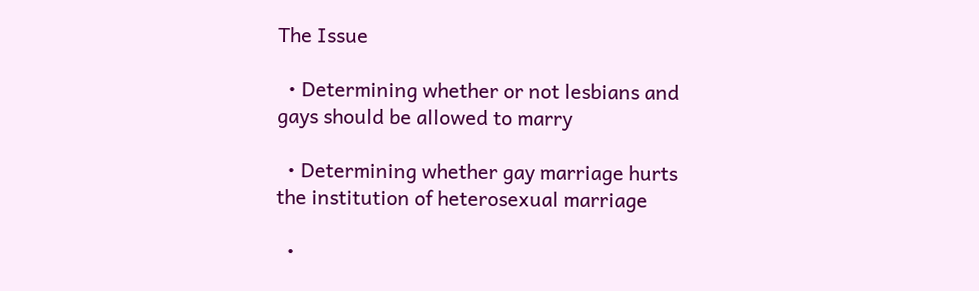The Issue

  • Determining whether or not lesbians and gays should be allowed to marry

  • Determining whether gay marriage hurts the institution of heterosexual marriage

  •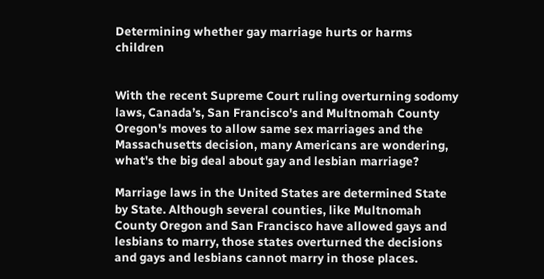Determining whether gay marriage hurts or harms children


With the recent Supreme Court ruling overturning sodomy laws, Canada’s, San Francisco's and Multnomah County Oregon's moves to allow same sex marriages and the Massachusetts decision, many Americans are wondering, what's the big deal about gay and lesbian marriage?

Marriage laws in the United States are determined State by State. Although several counties, like Multnomah County Oregon and San Francisco have allowed gays and lesbians to marry, those states overturned the decisions and gays and lesbians cannot marry in those places.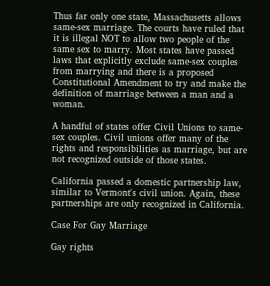Thus far only one state, Massachusetts allows same-sex marriage. The courts have ruled that it is illegal NOT to allow two people of the same sex to marry. Most states have passed laws that explicitly exclude same-sex couples from marrying and there is a proposed Constitutional Amendment to try and make the definition of marriage between a man and a woman.

A handful of states offer Civil Unions to same-sex couples. Civil unions offer many of the rights and responsibilities as marriage, but are not recognized outside of those states.

California passed a domestic partnership law, similar to Vermont's civil union. Again, these partnerships are only recognized in California.

Case For Gay Marriage

Gay rights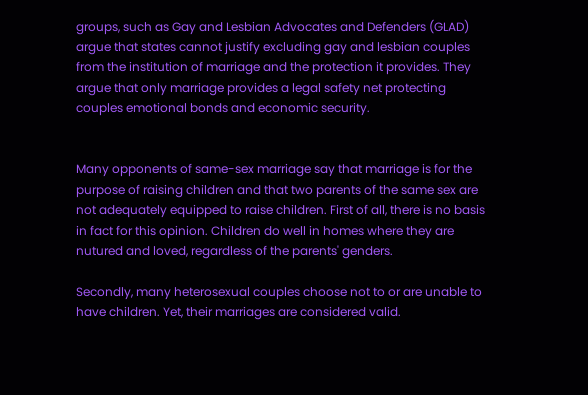groups, such as Gay and Lesbian Advocates and Defenders (GLAD) argue that states cannot justify excluding gay and lesbian couples from the institution of marriage and the protection it provides. They argue that only marriage provides a legal safety net protecting couples emotional bonds and economic security.


Many opponents of same-sex marriage say that marriage is for the purpose of raising children and that two parents of the same sex are not adequately equipped to raise children. First of all, there is no basis in fact for this opinion. Children do well in homes where they are nutured and loved, regardless of the parents' genders.

Secondly, many heterosexual couples choose not to or are unable to have children. Yet, their marriages are considered valid.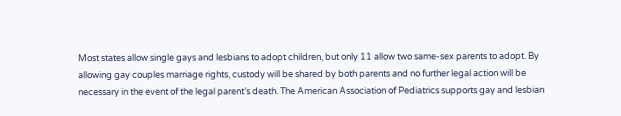Most states allow single gays and lesbians to adopt children, but only 11 allow two same-sex parents to adopt. By allowing gay couples marriage rights, custody will be shared by both parents and no further legal action will be necessary in the event of the legal parent’s death. The American Association of Pediatrics supports gay and lesbian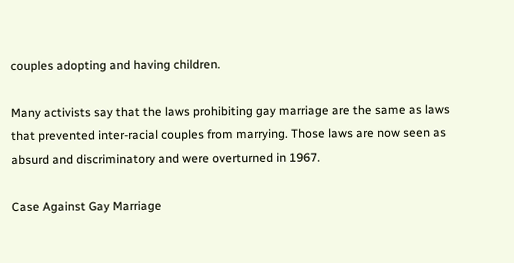couples adopting and having children.

Many activists say that the laws prohibiting gay marriage are the same as laws that prevented inter-racial couples from marrying. Those laws are now seen as absurd and discriminatory and were overturned in 1967.

Case Against Gay Marriage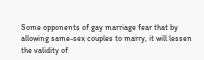Some opponents of gay marriage fear that by allowing same-sex couples to marry, it will lessen the validity of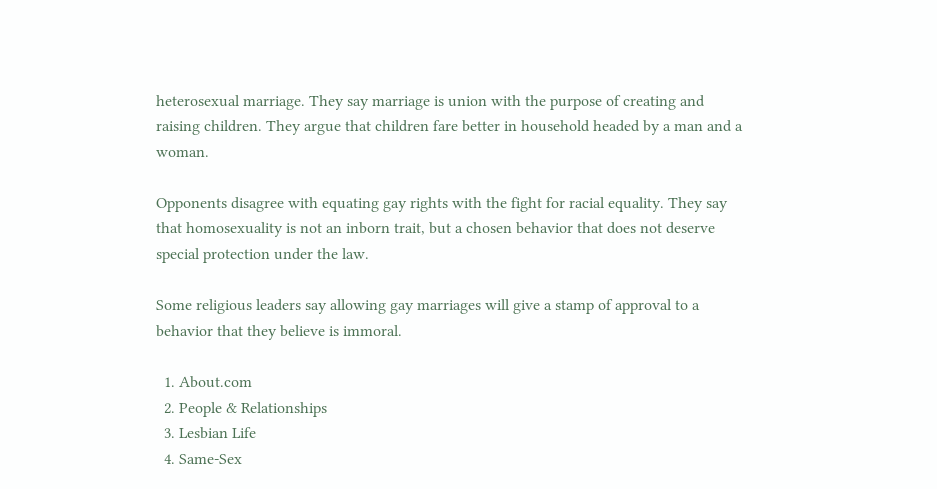heterosexual marriage. They say marriage is union with the purpose of creating and raising children. They argue that children fare better in household headed by a man and a woman.

Opponents disagree with equating gay rights with the fight for racial equality. They say that homosexuality is not an inborn trait, but a chosen behavior that does not deserve special protection under the law.

Some religious leaders say allowing gay marriages will give a stamp of approval to a behavior that they believe is immoral.

  1. About.com
  2. People & Relationships
  3. Lesbian Life
  4. Same-Sex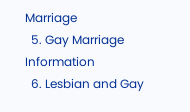Marriage
  5. Gay Marriage Information
  6. Lesbian and Gay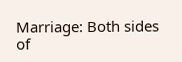Marriage: Both sides of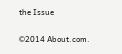the Issue

©2014 About.com.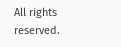All rights reserved.